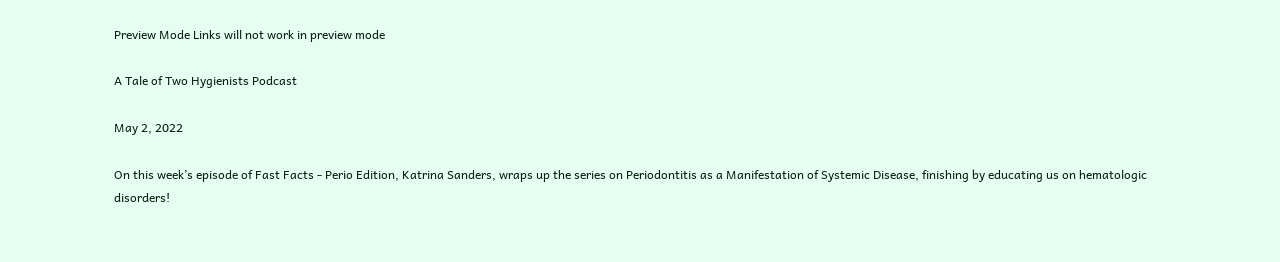Preview Mode Links will not work in preview mode

A Tale of Two Hygienists Podcast

May 2, 2022

On this week’s episode of Fast Facts - Perio Edition, Katrina Sanders, wraps up the series on Periodontitis as a Manifestation of Systemic Disease, finishing by educating us on hematologic disorders!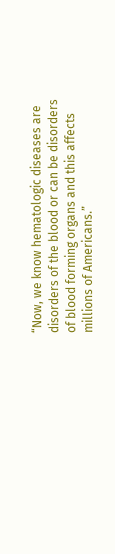“Now, we know hematologic diseases are disorders of the blood or can be disorders of blood forming organs and this affects millions of Americans.”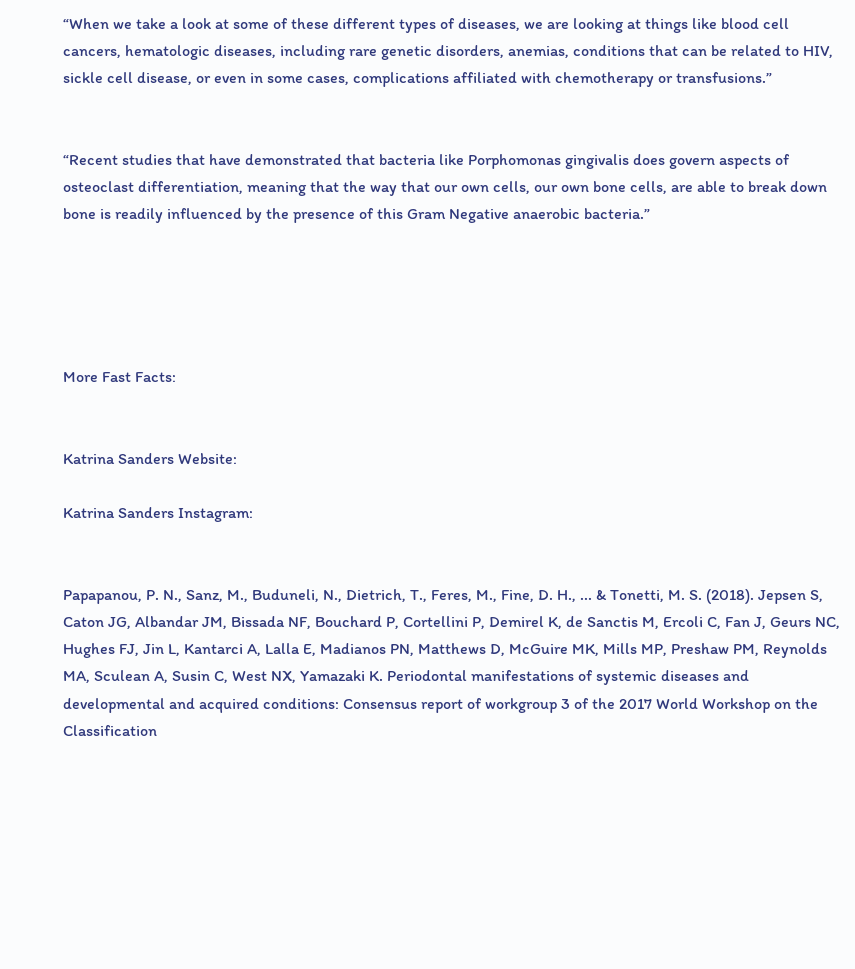“When we take a look at some of these different types of diseases, we are looking at things like blood cell cancers, hematologic diseases, including rare genetic disorders, anemias, conditions that can be related to HIV, sickle cell disease, or even in some cases, complications affiliated with chemotherapy or transfusions.”


“Recent studies that have demonstrated that bacteria like Porphomonas gingivalis does govern aspects of osteoclast differentiation, meaning that the way that our own cells, our own bone cells, are able to break down bone is readily influenced by the presence of this Gram Negative anaerobic bacteria.”





More Fast Facts:


Katrina Sanders Website:

Katrina Sanders Instagram:


Papapanou, P. N., Sanz, M., Buduneli, N., Dietrich, T., Feres, M., Fine, D. H., ... & Tonetti, M. S. (2018). Jepsen S, Caton JG, Albandar JM, Bissada NF, Bouchard P, Cortellini P, Demirel K, de Sanctis M, Ercoli C, Fan J, Geurs NC, Hughes FJ, Jin L, Kantarci A, Lalla E, Madianos PN, Matthews D, McGuire MK, Mills MP, Preshaw PM, Reynolds MA, Sculean A, Susin C, West NX, Yamazaki K. Periodontal manifestations of systemic diseases and developmental and acquired conditions: Consensus report of workgroup 3 of the 2017 World Workshop on the Classification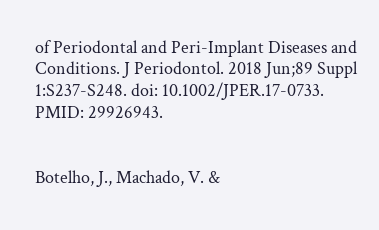of Periodontal and Peri-Implant Diseases and Conditions. J Periodontol. 2018 Jun;89 Suppl 1:S237-S248. doi: 10.1002/JPER.17-0733. PMID: 29926943.


Botelho, J., Machado, V. &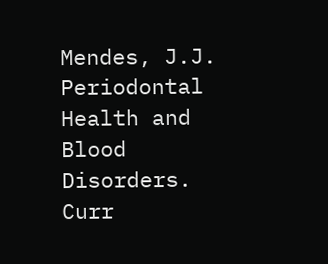Mendes, J.J. Periodontal Health and Blood Disorders. Curr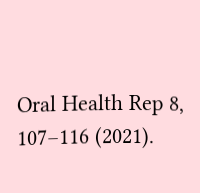Oral Health Rep 8, 107–116 (2021).